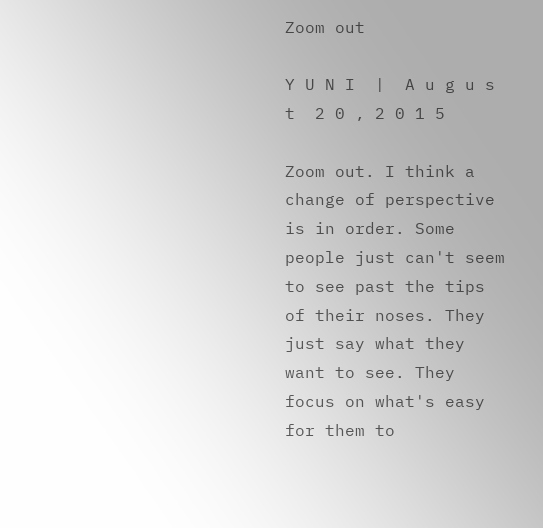Zoom out

Y U N I  |  A u g u s t  2 0 , 2 0 1 5

Zoom out. I think a change of perspective is in order. Some people just can't seem to see past the tips of their noses. They just say what they want to see. They focus on what's easy for them to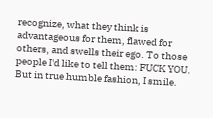recognize, what they think is advantageous for them, flawed for others, and swells their ego. To those people I'd like to tell them: FUCK YOU. But in true humble fashion, I smile.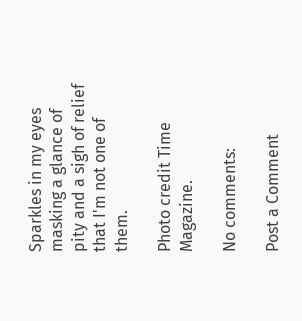Sparkles in my eyes masking a glance of pity and a sigh of relief that I'm not one of them.

Photo credit Time Magazine.

No comments:

Post a Comment